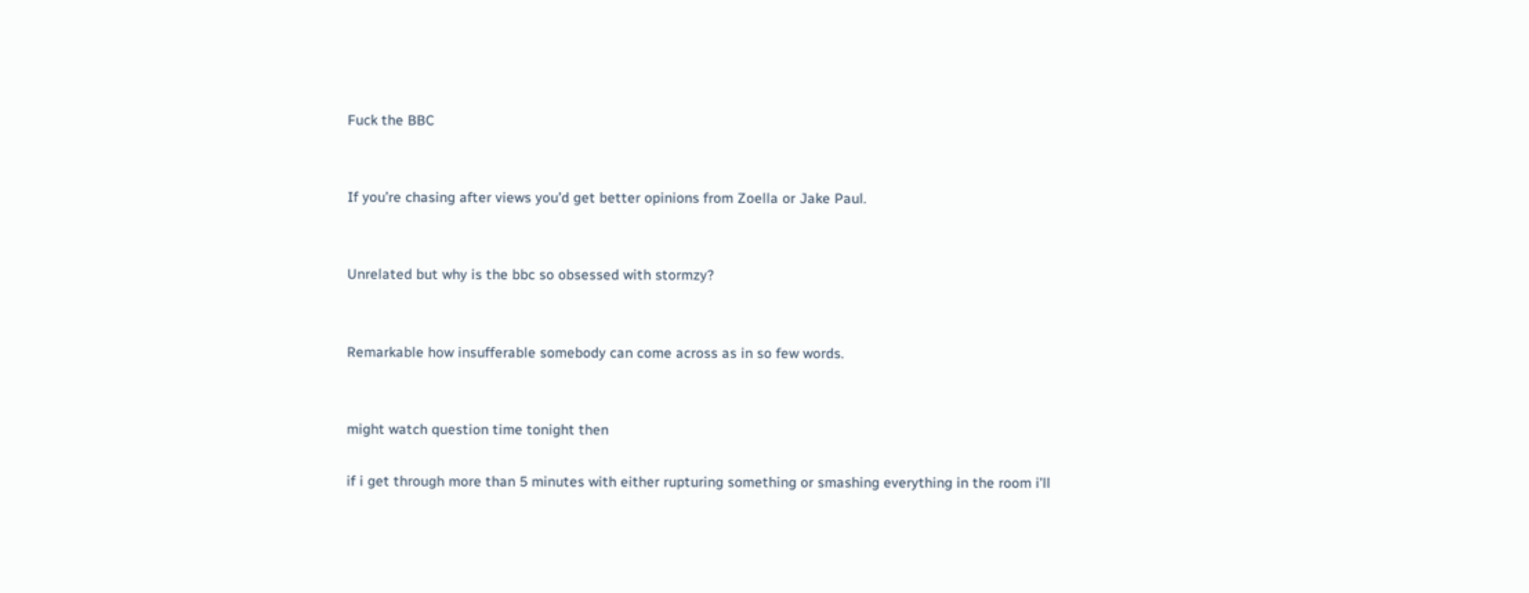Fuck the BBC


If you’re chasing after views you’d get better opinions from Zoella or Jake Paul.


Unrelated but why is the bbc so obsessed with stormzy?


Remarkable how insufferable somebody can come across as in so few words.


might watch question time tonight then

if i get through more than 5 minutes with either rupturing something or smashing everything in the room i’ll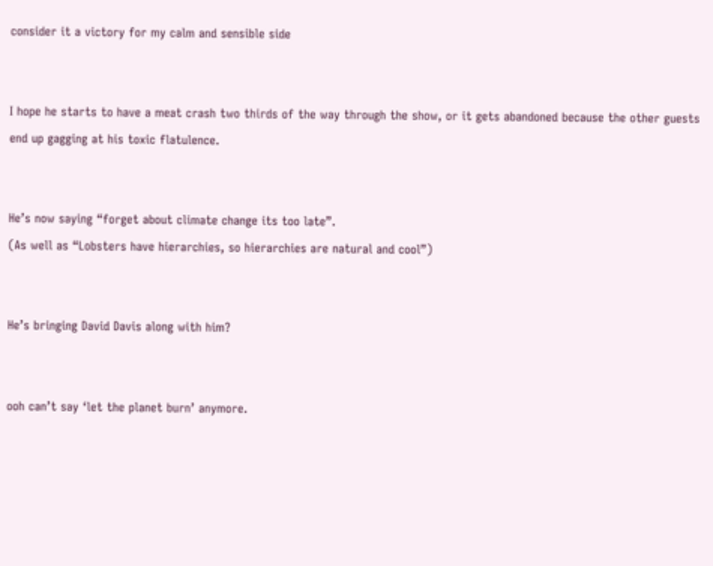consider it a victory for my calm and sensible side


I hope he starts to have a meat crash two thirds of the way through the show, or it gets abandoned because the other guests end up gagging at his toxic flatulence.


He’s now saying “forget about climate change its too late”.
(As well as “Lobsters have hierarchies, so hierarchies are natural and cool”)


He’s bringing David Davis along with him?


ooh can’t say ‘let the planet burn’ anymore.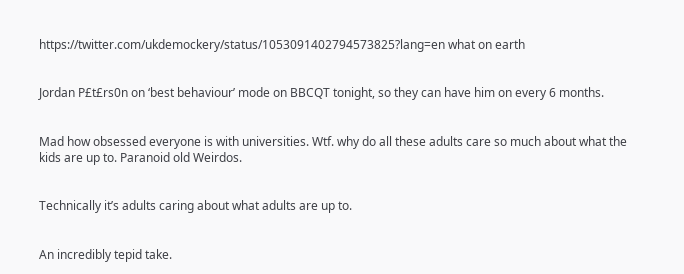https://twitter.com/ukdemockery/status/1053091402794573825?lang=en what on earth


Jordan P£t£rs0n on ‘best behaviour’ mode on BBCQT tonight, so they can have him on every 6 months.


Mad how obsessed everyone is with universities. Wtf. why do all these adults care so much about what the kids are up to. Paranoid old Weirdos.


Technically it’s adults caring about what adults are up to.


An incredibly tepid take.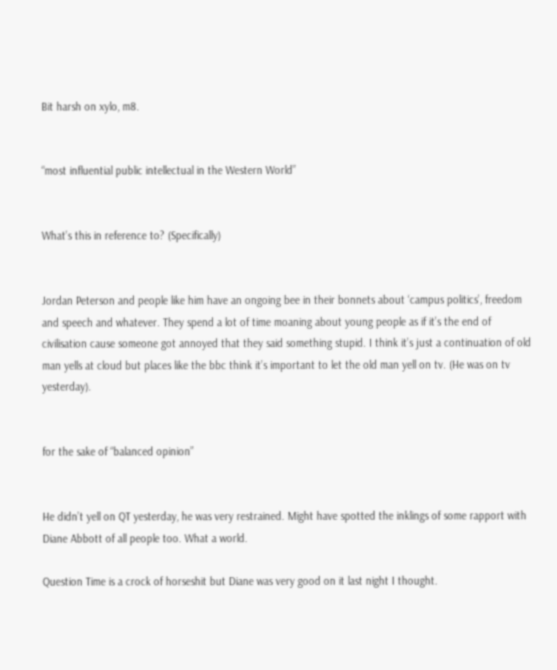Bit harsh on xylo, m8.


“most influential public intellectual in the Western World”


What’s this in reference to? (Specifically)


Jordan Peterson and people like him have an ongoing bee in their bonnets about ‘campus politics’, freedom and speech and whatever. They spend a lot of time moaning about young people as if it’s the end of civilisation cause someone got annoyed that they said something stupid. I think it’s just a continuation of old man yells at cloud but places like the bbc think it’s important to let the old man yell on tv. (He was on tv yesterday).


for the sake of “balanced opinion”


He didn’t yell on QT yesterday, he was very restrained. Might have spotted the inklings of some rapport with Diane Abbott of all people too. What a world.

Question Time is a crock of horseshit but Diane was very good on it last night I thought.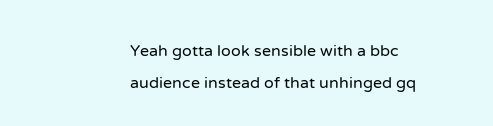Yeah gotta look sensible with a bbc audience instead of that unhinged gq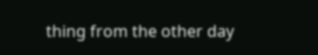thing from the other day